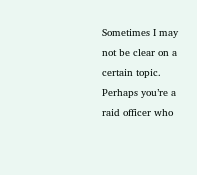Sometimes I may not be clear on a certain topic. Perhaps you’re a raid officer who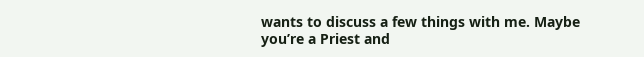wants to discuss a few things with me. Maybe you’re a Priest and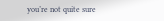you’re not quite sure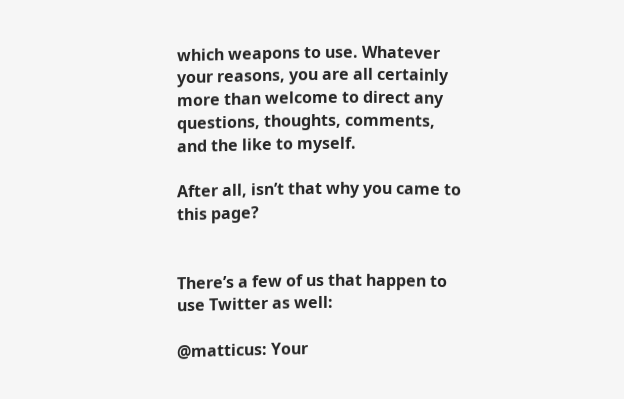which weapons to use. Whatever your reasons, you are all certainly more than welcome to direct any questions, thoughts, comments, and the like to myself.

After all, isn’t that why you came to this page?


There’s a few of us that happen to use Twitter as well:

@matticus: Your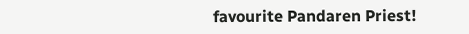favourite Pandaren Priest!